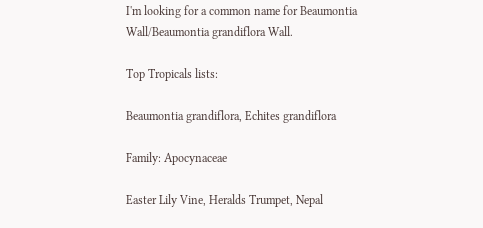I'm looking for a common name for Beaumontia Wall/Beaumontia grandiflora Wall.

Top Tropicals lists:

Beaumontia grandiflora, Echites grandiflora

Family: Apocynaceae

Easter Lily Vine, Heralds Trumpet, Nepal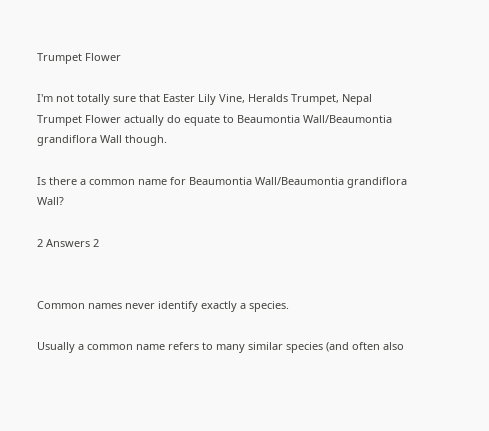Trumpet Flower

I'm not totally sure that Easter Lily Vine, Heralds Trumpet, Nepal Trumpet Flower actually do equate to Beaumontia Wall/Beaumontia grandiflora Wall though.

Is there a common name for Beaumontia Wall/Beaumontia grandiflora Wall?

2 Answers 2


Common names never identify exactly a species.

Usually a common name refers to many similar species (and often also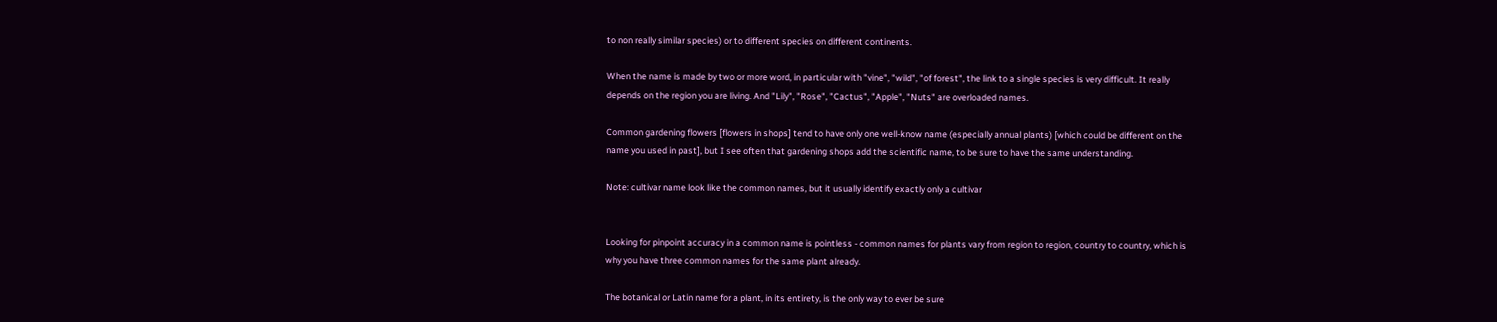to non really similar species) or to different species on different continents.

When the name is made by two or more word, in particular with "vine", "wild", "of forest", the link to a single species is very difficult. It really depends on the region you are living. And "Lily", "Rose", "Cactus", "Apple", "Nuts" are overloaded names.

Common gardening flowers [flowers in shops] tend to have only one well-know name (especially annual plants) [which could be different on the name you used in past], but I see often that gardening shops add the scientific name, to be sure to have the same understanding.

Note: cultivar name look like the common names, but it usually identify exactly only a cultivar


Looking for pinpoint accuracy in a common name is pointless - common names for plants vary from region to region, country to country, which is why you have three common names for the same plant already.

The botanical or Latin name for a plant, in its entirety, is the only way to ever be sure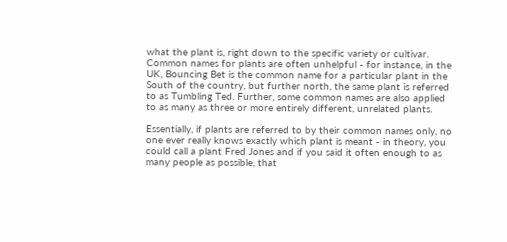what the plant is, right down to the specific variety or cultivar. Common names for plants are often unhelpful - for instance, in the UK, Bouncing Bet is the common name for a particular plant in the South of the country, but further north, the same plant is referred to as Tumbling Ted. Further, some common names are also applied to as many as three or more entirely different, unrelated plants.

Essentially, if plants are referred to by their common names only, no one ever really knows exactly which plant is meant - in theory, you could call a plant Fred Jones and if you said it often enough to as many people as possible, that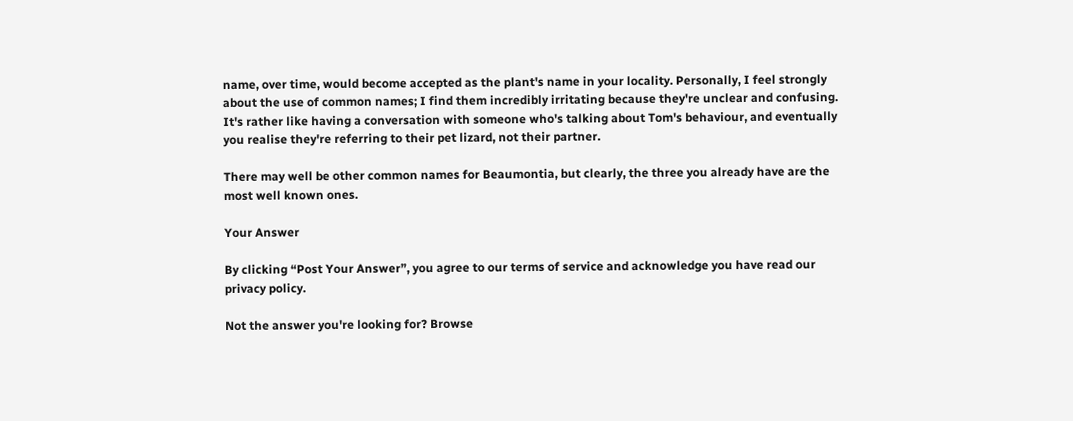name, over time, would become accepted as the plant's name in your locality. Personally, I feel strongly about the use of common names; I find them incredibly irritating because they're unclear and confusing. It's rather like having a conversation with someone who's talking about Tom's behaviour, and eventually you realise they're referring to their pet lizard, not their partner.

There may well be other common names for Beaumontia, but clearly, the three you already have are the most well known ones.

Your Answer

By clicking “Post Your Answer”, you agree to our terms of service and acknowledge you have read our privacy policy.

Not the answer you're looking for? Browse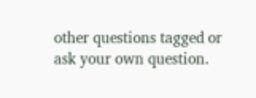other questions tagged or ask your own question.